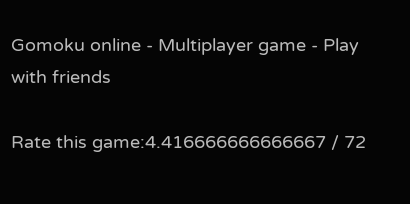Gomoku online - Multiplayer game - Play with friends

Rate this game:4.416666666666667 / 72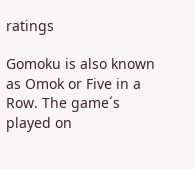ratings

Gomoku is also known as Omok or Five in a Row. The game´s played on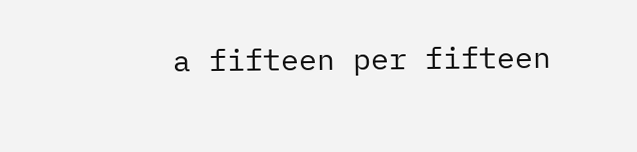a fifteen per fifteen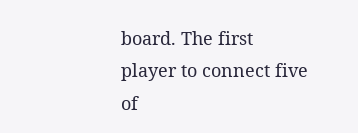board. The first player to connect five of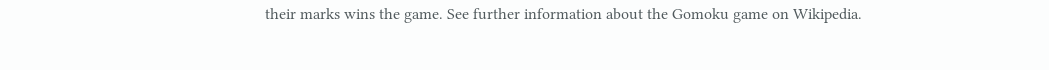their marks wins the game. See further information about the Gomoku game on Wikipedia.